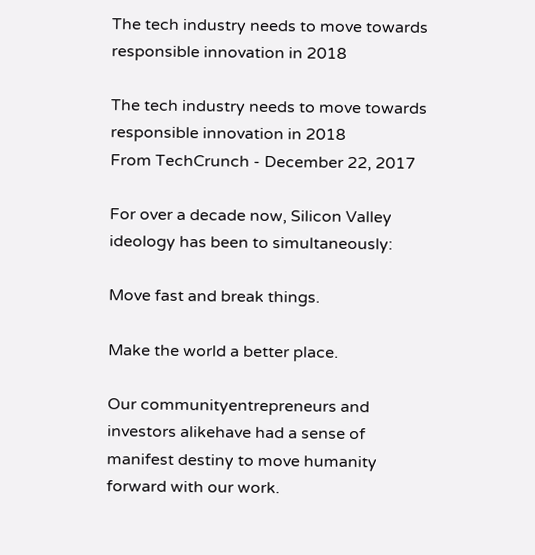The tech industry needs to move towards responsible innovation in 2018

The tech industry needs to move towards responsible innovation in 2018
From TechCrunch - December 22, 2017

For over a decade now, Silicon Valley ideology has been to simultaneously:

Move fast and break things.

Make the world a better place.

Our communityentrepreneurs and investors alikehave had a sense of manifest destiny to move humanity forward with our work.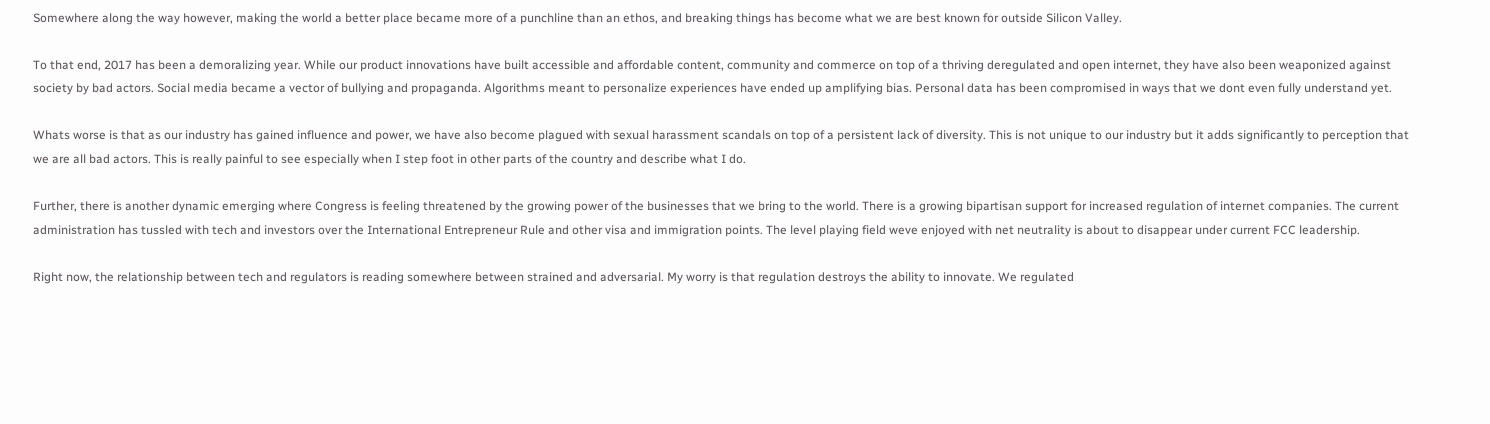Somewhere along the way however, making the world a better place became more of a punchline than an ethos, and breaking things has become what we are best known for outside Silicon Valley.

To that end, 2017 has been a demoralizing year. While our product innovations have built accessible and affordable content, community and commerce on top of a thriving deregulated and open internet, they have also been weaponized against society by bad actors. Social media became a vector of bullying and propaganda. Algorithms meant to personalize experiences have ended up amplifying bias. Personal data has been compromised in ways that we dont even fully understand yet.

Whats worse is that as our industry has gained influence and power, we have also become plagued with sexual harassment scandals on top of a persistent lack of diversity. This is not unique to our industry but it adds significantly to perception that we are all bad actors. This is really painful to see especially when I step foot in other parts of the country and describe what I do.

Further, there is another dynamic emerging where Congress is feeling threatened by the growing power of the businesses that we bring to the world. There is a growing bipartisan support for increased regulation of internet companies. The current administration has tussled with tech and investors over the International Entrepreneur Rule and other visa and immigration points. The level playing field weve enjoyed with net neutrality is about to disappear under current FCC leadership.

Right now, the relationship between tech and regulators is reading somewhere between strained and adversarial. My worry is that regulation destroys the ability to innovate. We regulated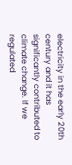electricity in the early 20th century and it has significantly contributed to climate change. If we regulated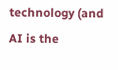technology (and AI is the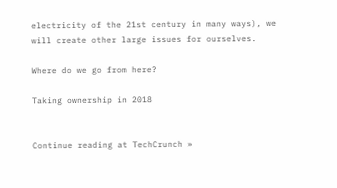electricity of the 21st century in many ways), we will create other large issues for ourselves.

Where do we go from here?

Taking ownership in 2018


Continue reading at TechCrunch »